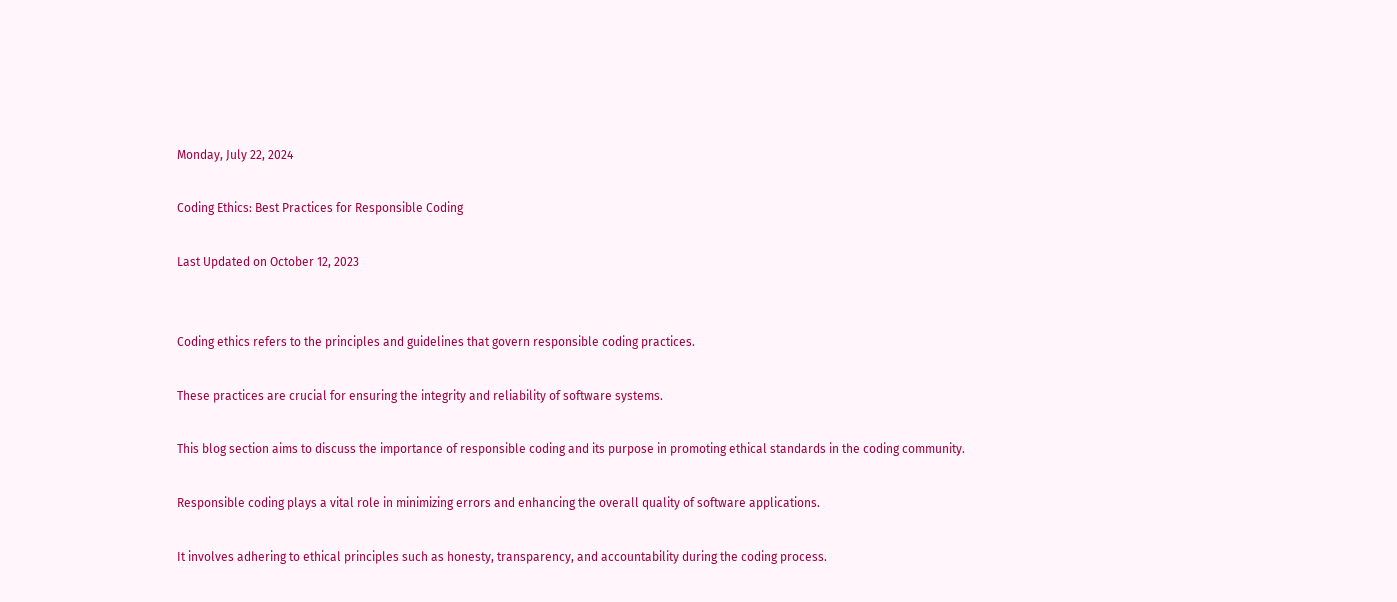Monday, July 22, 2024

Coding Ethics: Best Practices for Responsible Coding

Last Updated on October 12, 2023


Coding ethics refers to the principles and guidelines that govern responsible coding practices.

These practices are crucial for ensuring the integrity and reliability of software systems.

This blog section aims to discuss the importance of responsible coding and its purpose in promoting ethical standards in the coding community.

Responsible coding plays a vital role in minimizing errors and enhancing the overall quality of software applications.

It involves adhering to ethical principles such as honesty, transparency, and accountability during the coding process.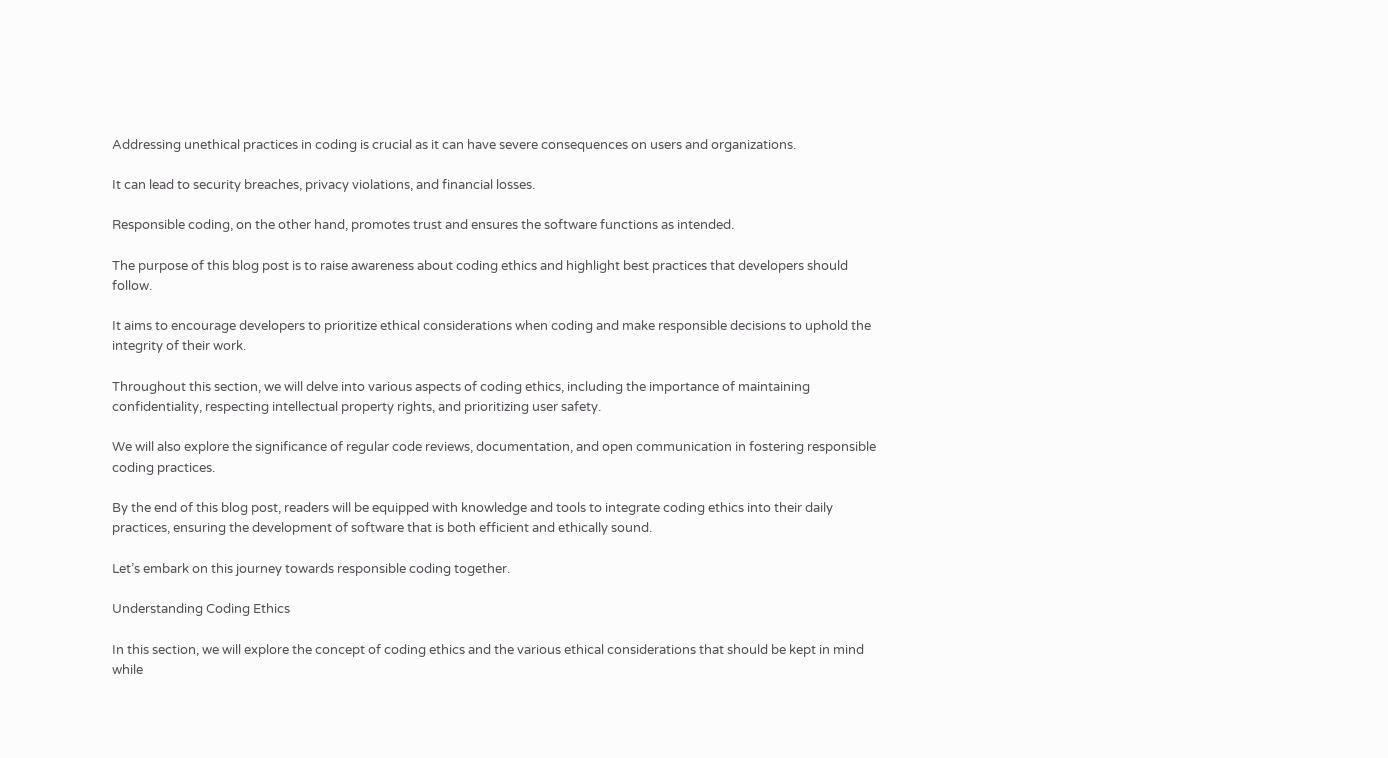Addressing unethical practices in coding is crucial as it can have severe consequences on users and organizations.

It can lead to security breaches, privacy violations, and financial losses.

Responsible coding, on the other hand, promotes trust and ensures the software functions as intended.

The purpose of this blog post is to raise awareness about coding ethics and highlight best practices that developers should follow.

It aims to encourage developers to prioritize ethical considerations when coding and make responsible decisions to uphold the integrity of their work.

Throughout this section, we will delve into various aspects of coding ethics, including the importance of maintaining confidentiality, respecting intellectual property rights, and prioritizing user safety.

We will also explore the significance of regular code reviews, documentation, and open communication in fostering responsible coding practices.

By the end of this blog post, readers will be equipped with knowledge and tools to integrate coding ethics into their daily practices, ensuring the development of software that is both efficient and ethically sound.

Let’s embark on this journey towards responsible coding together.

Understanding Coding Ethics

In this section, we will explore the concept of coding ethics and the various ethical considerations that should be kept in mind while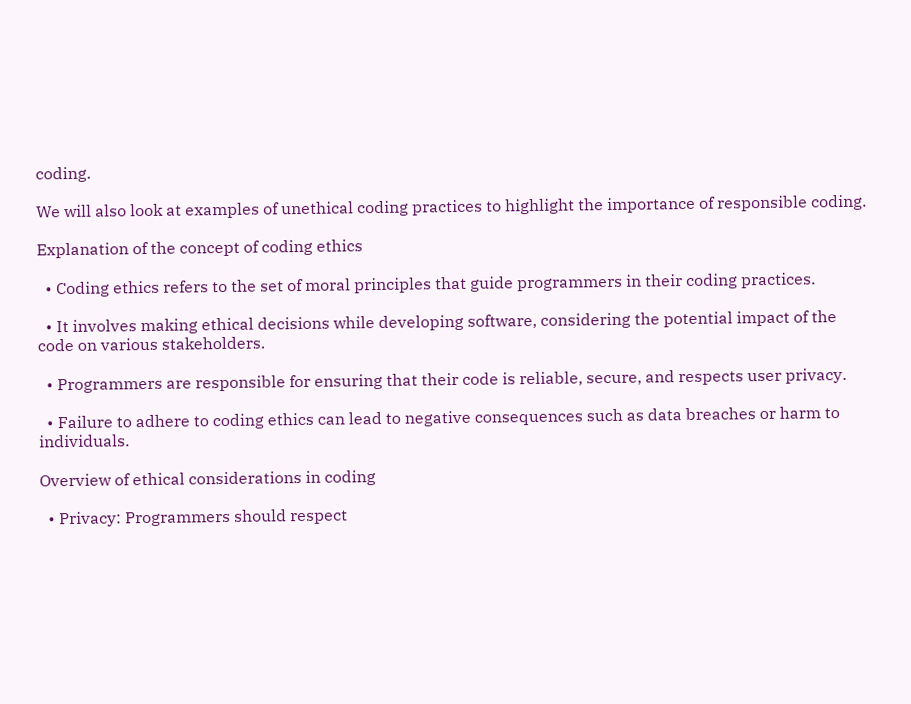coding.

We will also look at examples of unethical coding practices to highlight the importance of responsible coding.

Explanation of the concept of coding ethics

  • Coding ethics refers to the set of moral principles that guide programmers in their coding practices.

  • It involves making ethical decisions while developing software, considering the potential impact of the code on various stakeholders.

  • Programmers are responsible for ensuring that their code is reliable, secure, and respects user privacy.

  • Failure to adhere to coding ethics can lead to negative consequences such as data breaches or harm to individuals.

Overview of ethical considerations in coding

  • Privacy: Programmers should respect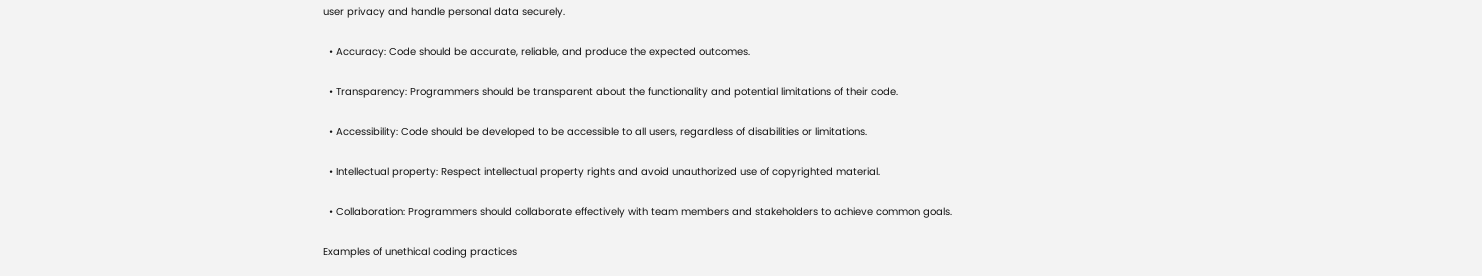user privacy and handle personal data securely.

  • Accuracy: Code should be accurate, reliable, and produce the expected outcomes.

  • Transparency: Programmers should be transparent about the functionality and potential limitations of their code.

  • Accessibility: Code should be developed to be accessible to all users, regardless of disabilities or limitations.

  • Intellectual property: Respect intellectual property rights and avoid unauthorized use of copyrighted material.

  • Collaboration: Programmers should collaborate effectively with team members and stakeholders to achieve common goals.

Examples of unethical coding practices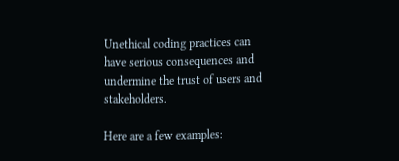Unethical coding practices can have serious consequences and undermine the trust of users and stakeholders.

Here are a few examples: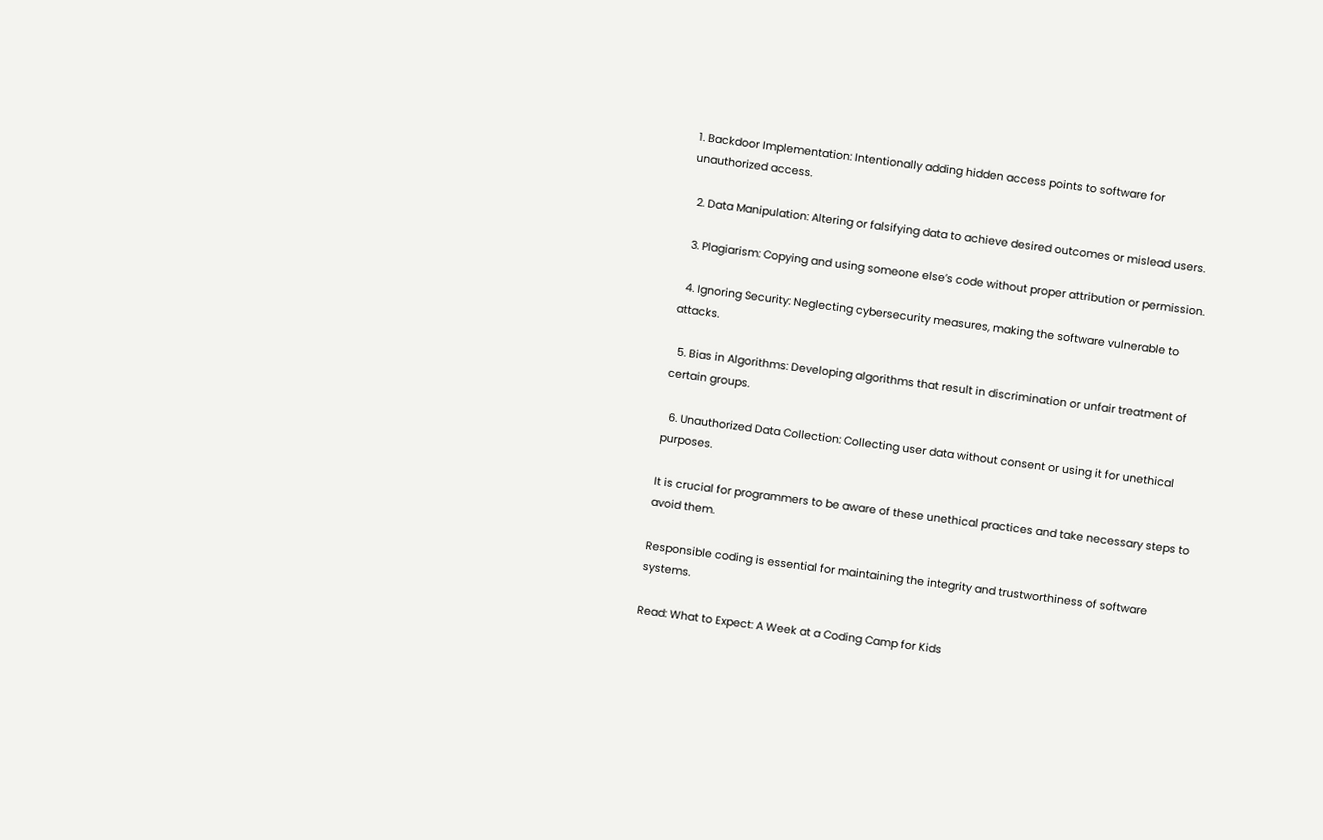1. Backdoor Implementation: Intentionally adding hidden access points to software for unauthorized access.

  2. Data Manipulation: Altering or falsifying data to achieve desired outcomes or mislead users.

  3. Plagiarism: Copying and using someone else’s code without proper attribution or permission.

  4. Ignoring Security: Neglecting cybersecurity measures, making the software vulnerable to attacks.

  5. Bias in Algorithms: Developing algorithms that result in discrimination or unfair treatment of certain groups.

  6. Unauthorized Data Collection: Collecting user data without consent or using it for unethical purposes.

It is crucial for programmers to be aware of these unethical practices and take necessary steps to avoid them.

Responsible coding is essential for maintaining the integrity and trustworthiness of software systems.

Read: What to Expect: A Week at a Coding Camp for Kids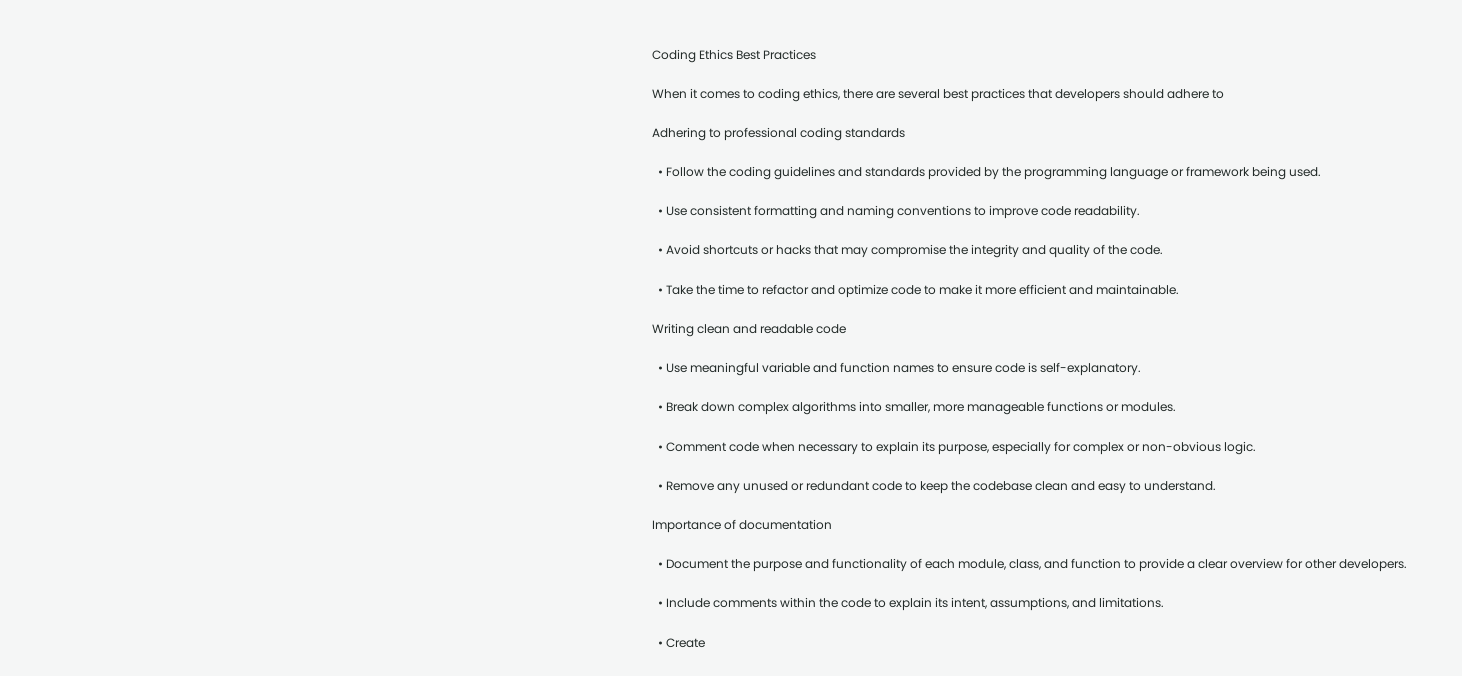Coding Ethics Best Practices

When it comes to coding ethics, there are several best practices that developers should adhere to

Adhering to professional coding standards

  • Follow the coding guidelines and standards provided by the programming language or framework being used.

  • Use consistent formatting and naming conventions to improve code readability.

  • Avoid shortcuts or hacks that may compromise the integrity and quality of the code.

  • Take the time to refactor and optimize code to make it more efficient and maintainable.

Writing clean and readable code

  • Use meaningful variable and function names to ensure code is self-explanatory.

  • Break down complex algorithms into smaller, more manageable functions or modules.

  • Comment code when necessary to explain its purpose, especially for complex or non-obvious logic.

  • Remove any unused or redundant code to keep the codebase clean and easy to understand.

Importance of documentation

  • Document the purpose and functionality of each module, class, and function to provide a clear overview for other developers.

  • Include comments within the code to explain its intent, assumptions, and limitations.

  • Create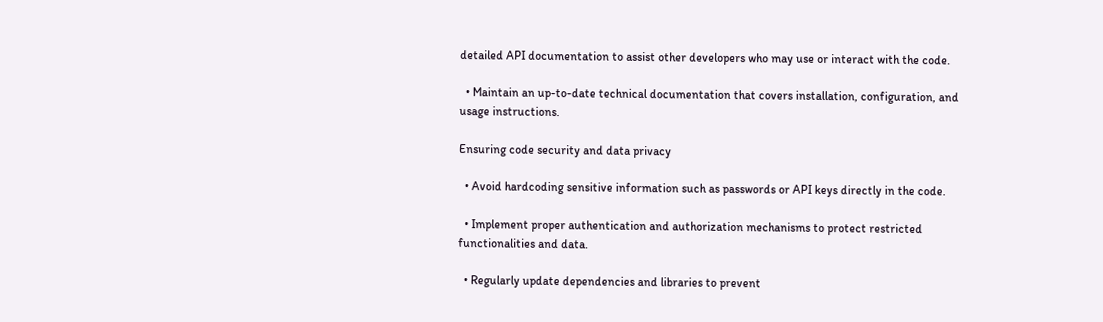detailed API documentation to assist other developers who may use or interact with the code.

  • Maintain an up-to-date technical documentation that covers installation, configuration, and usage instructions.

Ensuring code security and data privacy

  • Avoid hardcoding sensitive information such as passwords or API keys directly in the code.

  • Implement proper authentication and authorization mechanisms to protect restricted functionalities and data.

  • Regularly update dependencies and libraries to prevent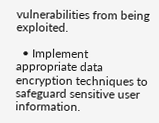vulnerabilities from being exploited.

  • Implement appropriate data encryption techniques to safeguard sensitive user information.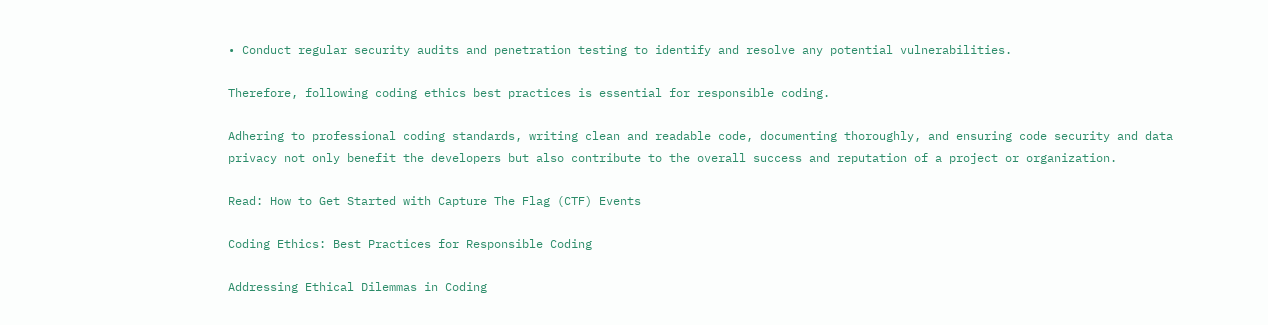• Conduct regular security audits and penetration testing to identify and resolve any potential vulnerabilities.

Therefore, following coding ethics best practices is essential for responsible coding.

Adhering to professional coding standards, writing clean and readable code, documenting thoroughly, and ensuring code security and data privacy not only benefit the developers but also contribute to the overall success and reputation of a project or organization.

Read: How to Get Started with Capture The Flag (CTF) Events

Coding Ethics: Best Practices for Responsible Coding

Addressing Ethical Dilemmas in Coding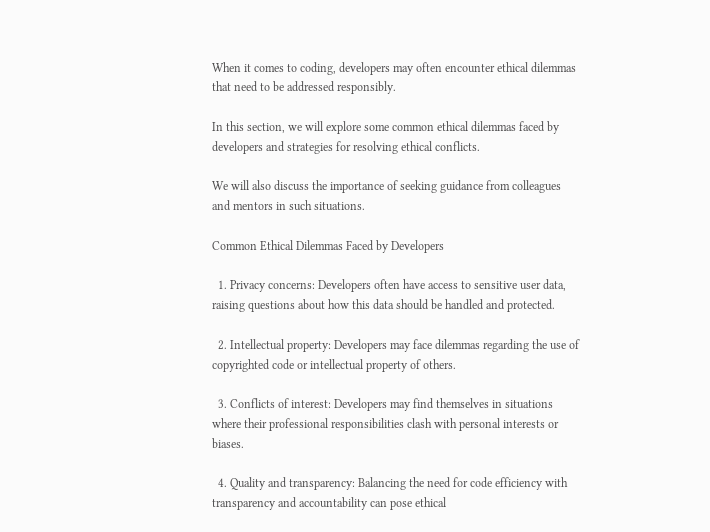When it comes to coding, developers may often encounter ethical dilemmas that need to be addressed responsibly.

In this section, we will explore some common ethical dilemmas faced by developers and strategies for resolving ethical conflicts.

We will also discuss the importance of seeking guidance from colleagues and mentors in such situations.

Common Ethical Dilemmas Faced by Developers

  1. Privacy concerns: Developers often have access to sensitive user data, raising questions about how this data should be handled and protected.

  2. Intellectual property: Developers may face dilemmas regarding the use of copyrighted code or intellectual property of others.

  3. Conflicts of interest: Developers may find themselves in situations where their professional responsibilities clash with personal interests or biases.

  4. Quality and transparency: Balancing the need for code efficiency with transparency and accountability can pose ethical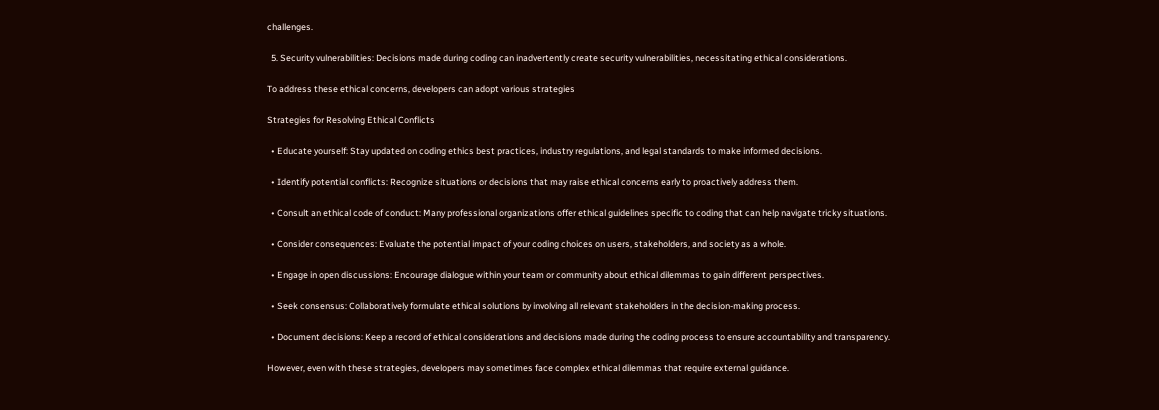challenges.

  5. Security vulnerabilities: Decisions made during coding can inadvertently create security vulnerabilities, necessitating ethical considerations.

To address these ethical concerns, developers can adopt various strategies

Strategies for Resolving Ethical Conflicts

  • Educate yourself: Stay updated on coding ethics best practices, industry regulations, and legal standards to make informed decisions.

  • Identify potential conflicts: Recognize situations or decisions that may raise ethical concerns early to proactively address them.

  • Consult an ethical code of conduct: Many professional organizations offer ethical guidelines specific to coding that can help navigate tricky situations.

  • Consider consequences: Evaluate the potential impact of your coding choices on users, stakeholders, and society as a whole.

  • Engage in open discussions: Encourage dialogue within your team or community about ethical dilemmas to gain different perspectives.

  • Seek consensus: Collaboratively formulate ethical solutions by involving all relevant stakeholders in the decision-making process.

  • Document decisions: Keep a record of ethical considerations and decisions made during the coding process to ensure accountability and transparency.

However, even with these strategies, developers may sometimes face complex ethical dilemmas that require external guidance.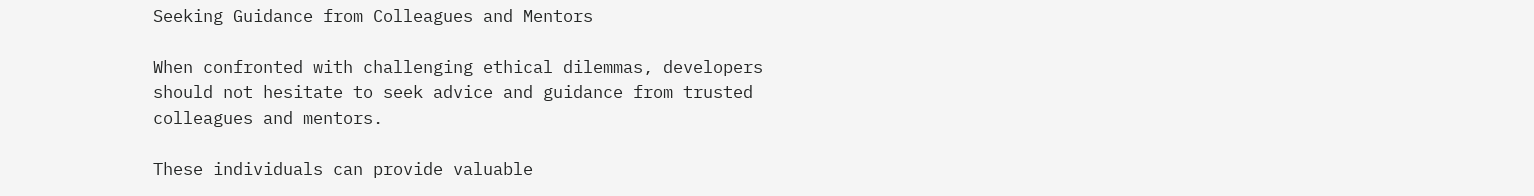Seeking Guidance from Colleagues and Mentors

When confronted with challenging ethical dilemmas, developers should not hesitate to seek advice and guidance from trusted colleagues and mentors.

These individuals can provide valuable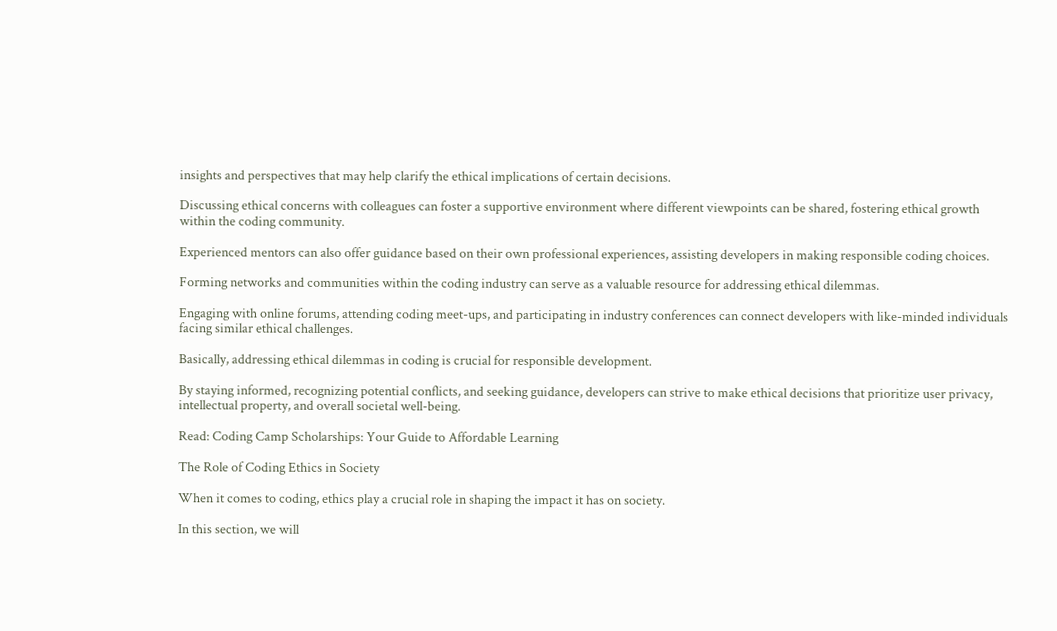insights and perspectives that may help clarify the ethical implications of certain decisions.

Discussing ethical concerns with colleagues can foster a supportive environment where different viewpoints can be shared, fostering ethical growth within the coding community.

Experienced mentors can also offer guidance based on their own professional experiences, assisting developers in making responsible coding choices.

Forming networks and communities within the coding industry can serve as a valuable resource for addressing ethical dilemmas.

Engaging with online forums, attending coding meet-ups, and participating in industry conferences can connect developers with like-minded individuals facing similar ethical challenges.

Basically, addressing ethical dilemmas in coding is crucial for responsible development.

By staying informed, recognizing potential conflicts, and seeking guidance, developers can strive to make ethical decisions that prioritize user privacy, intellectual property, and overall societal well-being.

Read: Coding Camp Scholarships: Your Guide to Affordable Learning

The Role of Coding Ethics in Society

When it comes to coding, ethics play a crucial role in shaping the impact it has on society.

In this section, we will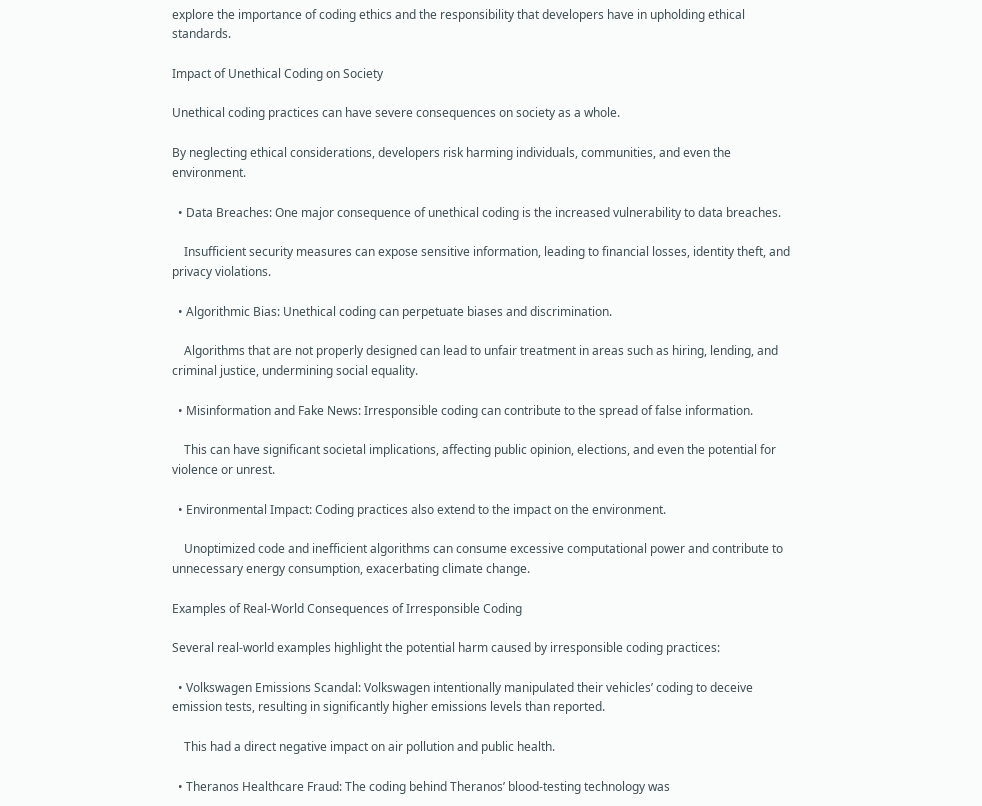explore the importance of coding ethics and the responsibility that developers have in upholding ethical standards.

Impact of Unethical Coding on Society

Unethical coding practices can have severe consequences on society as a whole.

By neglecting ethical considerations, developers risk harming individuals, communities, and even the environment.

  • Data Breaches: One major consequence of unethical coding is the increased vulnerability to data breaches.

    Insufficient security measures can expose sensitive information, leading to financial losses, identity theft, and privacy violations.

  • Algorithmic Bias: Unethical coding can perpetuate biases and discrimination.

    Algorithms that are not properly designed can lead to unfair treatment in areas such as hiring, lending, and criminal justice, undermining social equality.

  • Misinformation and Fake News: Irresponsible coding can contribute to the spread of false information.

    This can have significant societal implications, affecting public opinion, elections, and even the potential for violence or unrest.

  • Environmental Impact: Coding practices also extend to the impact on the environment.

    Unoptimized code and inefficient algorithms can consume excessive computational power and contribute to unnecessary energy consumption, exacerbating climate change.

Examples of Real-World Consequences of Irresponsible Coding

Several real-world examples highlight the potential harm caused by irresponsible coding practices:

  • Volkswagen Emissions Scandal: Volkswagen intentionally manipulated their vehicles’ coding to deceive emission tests, resulting in significantly higher emissions levels than reported.

    This had a direct negative impact on air pollution and public health.

  • Theranos Healthcare Fraud: The coding behind Theranos’ blood-testing technology was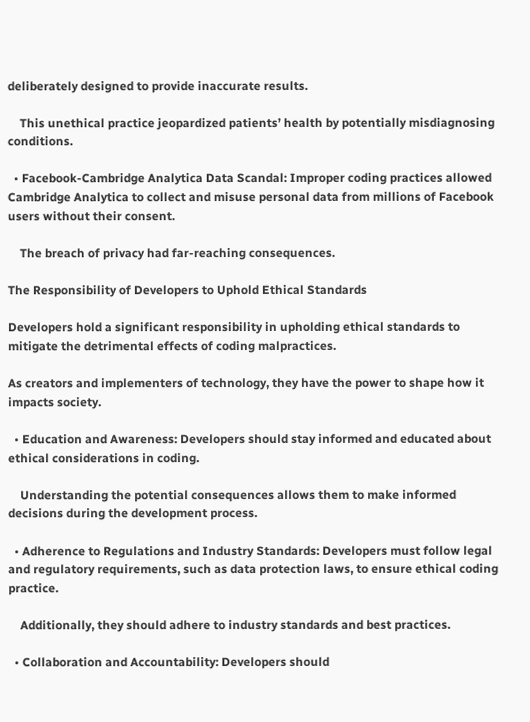deliberately designed to provide inaccurate results.

    This unethical practice jeopardized patients’ health by potentially misdiagnosing conditions.

  • Facebook-Cambridge Analytica Data Scandal: Improper coding practices allowed Cambridge Analytica to collect and misuse personal data from millions of Facebook users without their consent.

    The breach of privacy had far-reaching consequences.

The Responsibility of Developers to Uphold Ethical Standards

Developers hold a significant responsibility in upholding ethical standards to mitigate the detrimental effects of coding malpractices.

As creators and implementers of technology, they have the power to shape how it impacts society.

  • Education and Awareness: Developers should stay informed and educated about ethical considerations in coding.

    Understanding the potential consequences allows them to make informed decisions during the development process.

  • Adherence to Regulations and Industry Standards: Developers must follow legal and regulatory requirements, such as data protection laws, to ensure ethical coding practice.

    Additionally, they should adhere to industry standards and best practices.

  • Collaboration and Accountability: Developers should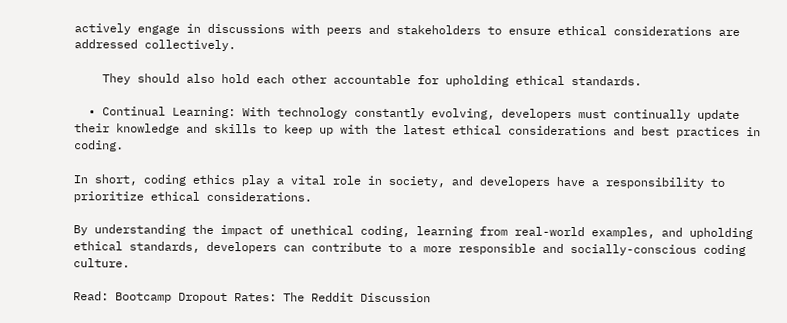actively engage in discussions with peers and stakeholders to ensure ethical considerations are addressed collectively.

    They should also hold each other accountable for upholding ethical standards.

  • Continual Learning: With technology constantly evolving, developers must continually update their knowledge and skills to keep up with the latest ethical considerations and best practices in coding.

In short, coding ethics play a vital role in society, and developers have a responsibility to prioritize ethical considerations.

By understanding the impact of unethical coding, learning from real-world examples, and upholding ethical standards, developers can contribute to a more responsible and socially-conscious coding culture.

Read: Bootcamp Dropout Rates: The Reddit Discussion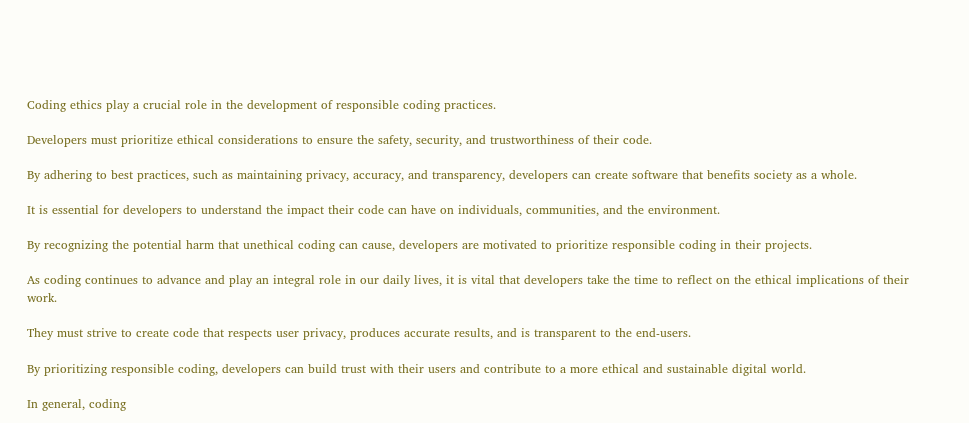Coding ethics play a crucial role in the development of responsible coding practices.

Developers must prioritize ethical considerations to ensure the safety, security, and trustworthiness of their code.

By adhering to best practices, such as maintaining privacy, accuracy, and transparency, developers can create software that benefits society as a whole.

It is essential for developers to understand the impact their code can have on individuals, communities, and the environment.

By recognizing the potential harm that unethical coding can cause, developers are motivated to prioritize responsible coding in their projects.

As coding continues to advance and play an integral role in our daily lives, it is vital that developers take the time to reflect on the ethical implications of their work.

They must strive to create code that respects user privacy, produces accurate results, and is transparent to the end-users.

By prioritizing responsible coding, developers can build trust with their users and contribute to a more ethical and sustainable digital world.

In general, coding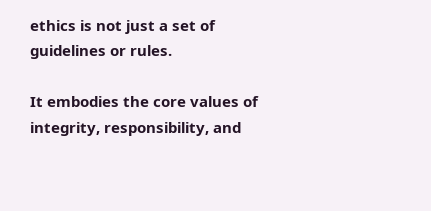ethics is not just a set of guidelines or rules.

It embodies the core values of integrity, responsibility, and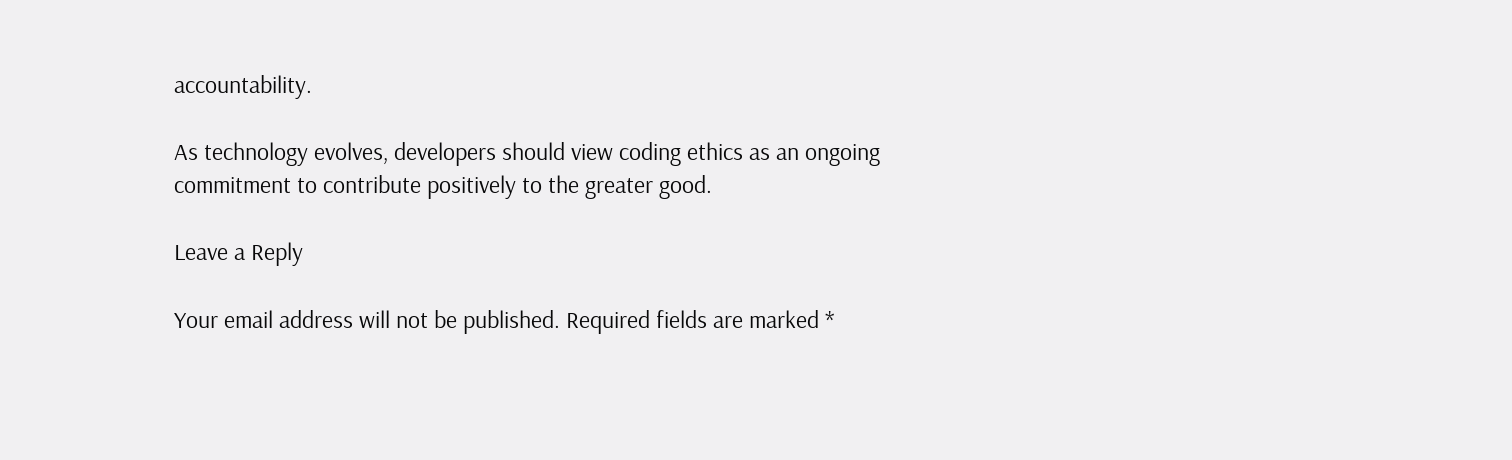accountability.

As technology evolves, developers should view coding ethics as an ongoing commitment to contribute positively to the greater good.

Leave a Reply

Your email address will not be published. Required fields are marked *